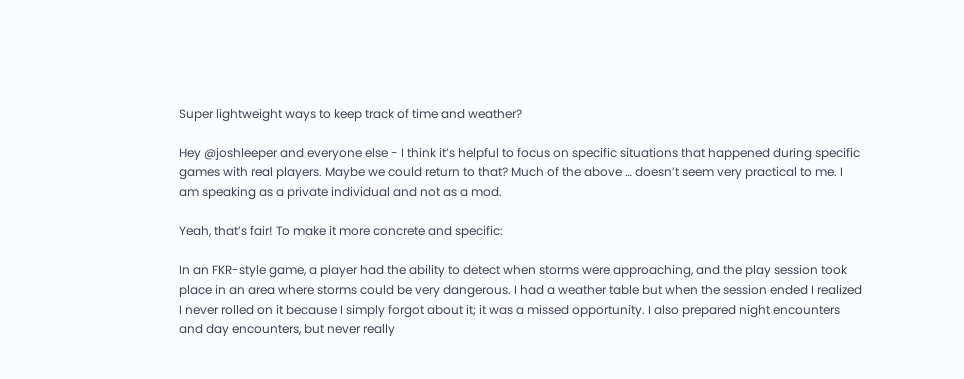Super lightweight ways to keep track of time and weather?

Hey @joshleeper and everyone else - I think it’s helpful to focus on specific situations that happened during specific games with real players. Maybe we could return to that? Much of the above … doesn’t seem very practical to me. I am speaking as a private individual and not as a mod.

Yeah, that’s fair! To make it more concrete and specific:

In an FKR-style game, a player had the ability to detect when storms were approaching, and the play session took place in an area where storms could be very dangerous. I had a weather table but when the session ended I realized I never rolled on it because I simply forgot about it; it was a missed opportunity. I also prepared night encounters and day encounters, but never really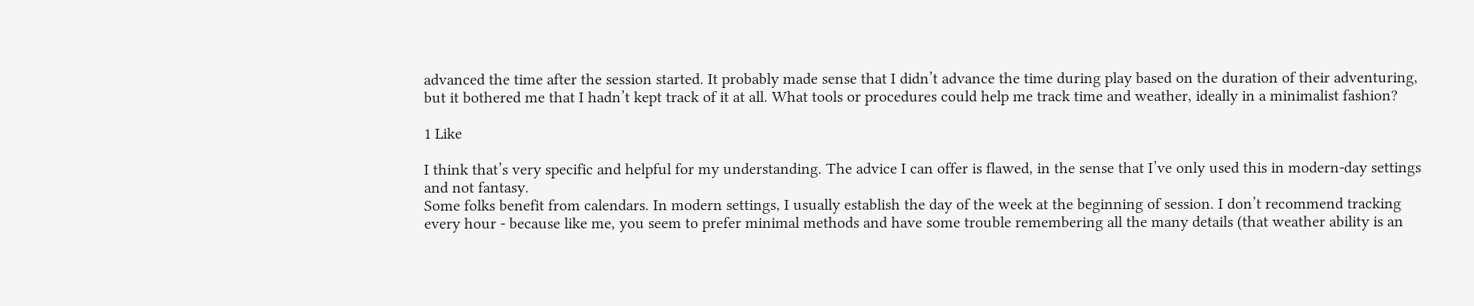advanced the time after the session started. It probably made sense that I didn’t advance the time during play based on the duration of their adventuring, but it bothered me that I hadn’t kept track of it at all. What tools or procedures could help me track time and weather, ideally in a minimalist fashion?

1 Like

I think that’s very specific and helpful for my understanding. The advice I can offer is flawed, in the sense that I’ve only used this in modern-day settings and not fantasy.
Some folks benefit from calendars. In modern settings, I usually establish the day of the week at the beginning of session. I don’t recommend tracking every hour - because like me, you seem to prefer minimal methods and have some trouble remembering all the many details (that weather ability is an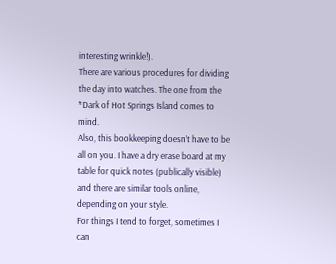interesting wrinkle!).
There are various procedures for dividing the day into watches. The one from the *Dark of Hot Springs Island comes to mind.
Also, this bookkeeping doesn’t have to be all on you. I have a dry erase board at my table for quick notes (publically visible) and there are similar tools online, depending on your style.
For things I tend to forget, sometimes I can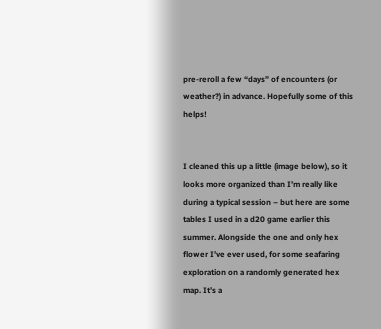pre-reroll a few “days” of encounters (or weather?) in advance. Hopefully some of this helps!


I cleaned this up a little (image below), so it looks more organized than I’m really like during a typical session – but here are some tables I used in a d20 game earlier this summer. Alongside the one and only hex flower I’ve ever used, for some seafaring exploration on a randomly generated hex map. It’s a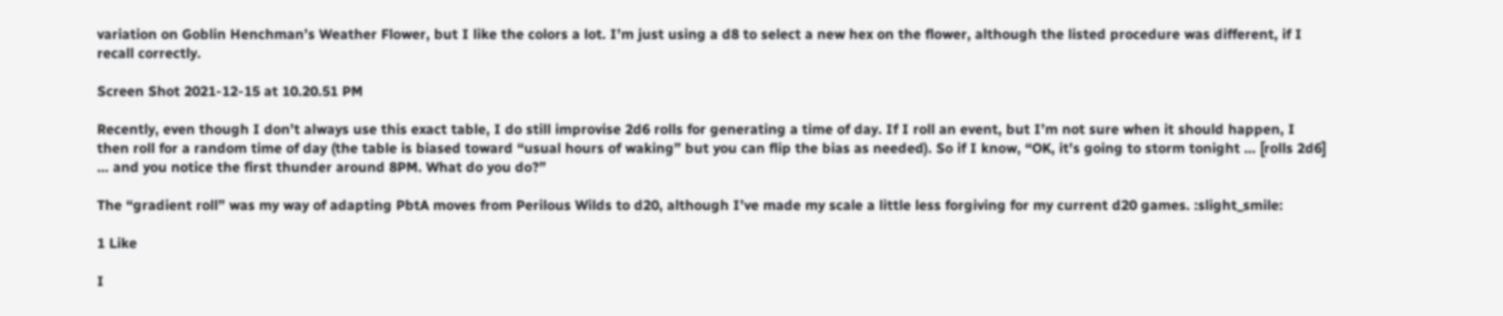variation on Goblin Henchman’s Weather Flower, but I like the colors a lot. I’m just using a d8 to select a new hex on the flower, although the listed procedure was different, if I recall correctly.

Screen Shot 2021-12-15 at 10.20.51 PM

Recently, even though I don’t always use this exact table, I do still improvise 2d6 rolls for generating a time of day. If I roll an event, but I’m not sure when it should happen, I then roll for a random time of day (the table is biased toward “usual hours of waking” but you can flip the bias as needed). So if I know, “OK, it’s going to storm tonight … [rolls 2d6] … and you notice the first thunder around 8PM. What do you do?”

The “gradient roll” was my way of adapting PbtA moves from Perilous Wilds to d20, although I’ve made my scale a little less forgiving for my current d20 games. :slight_smile:

1 Like

I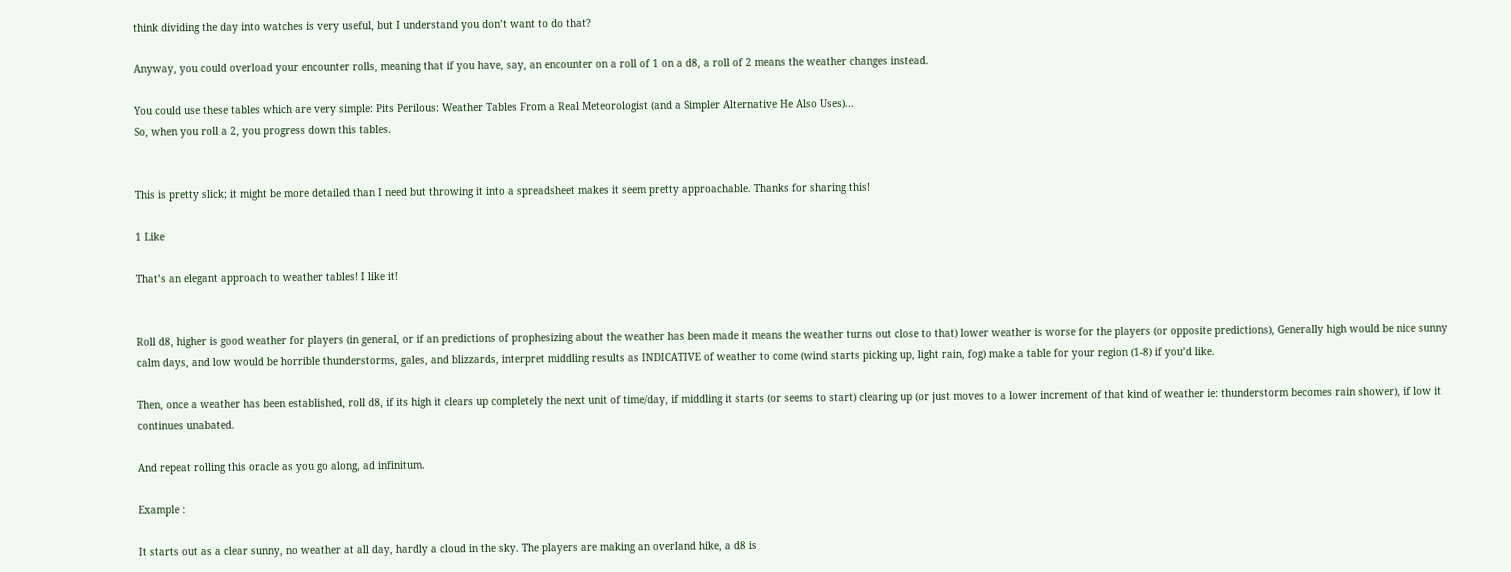think dividing the day into watches is very useful, but I understand you don’t want to do that?

Anyway, you could overload your encounter rolls, meaning that if you have, say, an encounter on a roll of 1 on a d8, a roll of 2 means the weather changes instead.

You could use these tables which are very simple: Pits Perilous: Weather Tables From a Real Meteorologist (and a Simpler Alternative He Also Uses)...
So, when you roll a 2, you progress down this tables.


This is pretty slick; it might be more detailed than I need but throwing it into a spreadsheet makes it seem pretty approachable. Thanks for sharing this!

1 Like

That’s an elegant approach to weather tables! I like it!


Roll d8, higher is good weather for players (in general, or if an predictions of prophesizing about the weather has been made it means the weather turns out close to that) lower weather is worse for the players (or opposite predictions), Generally high would be nice sunny calm days, and low would be horrible thunderstorms, gales, and blizzards, interpret middling results as INDICATIVE of weather to come (wind starts picking up, light rain, fog) make a table for your region (1-8) if you’d like.

Then, once a weather has been established, roll d8, if its high it clears up completely the next unit of time/day, if middling it starts (or seems to start) clearing up (or just moves to a lower increment of that kind of weather ie: thunderstorm becomes rain shower), if low it continues unabated.

And repeat rolling this oracle as you go along, ad infinitum.

Example :

It starts out as a clear sunny, no weather at all day, hardly a cloud in the sky. The players are making an overland hike, a d8 is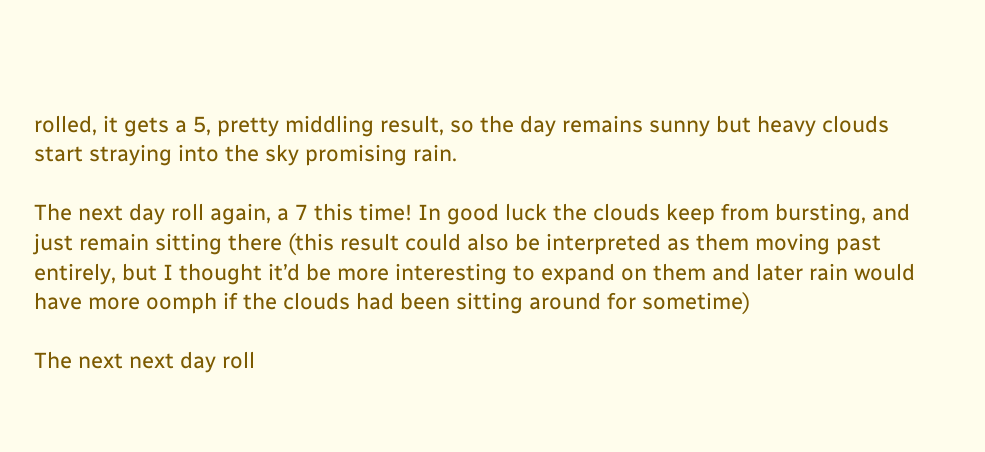rolled, it gets a 5, pretty middling result, so the day remains sunny but heavy clouds start straying into the sky promising rain.

The next day roll again, a 7 this time! In good luck the clouds keep from bursting, and just remain sitting there (this result could also be interpreted as them moving past entirely, but I thought it’d be more interesting to expand on them and later rain would have more oomph if the clouds had been sitting around for sometime)

The next next day roll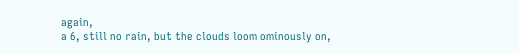again,
a 6, still no rain, but the clouds loom ominously on,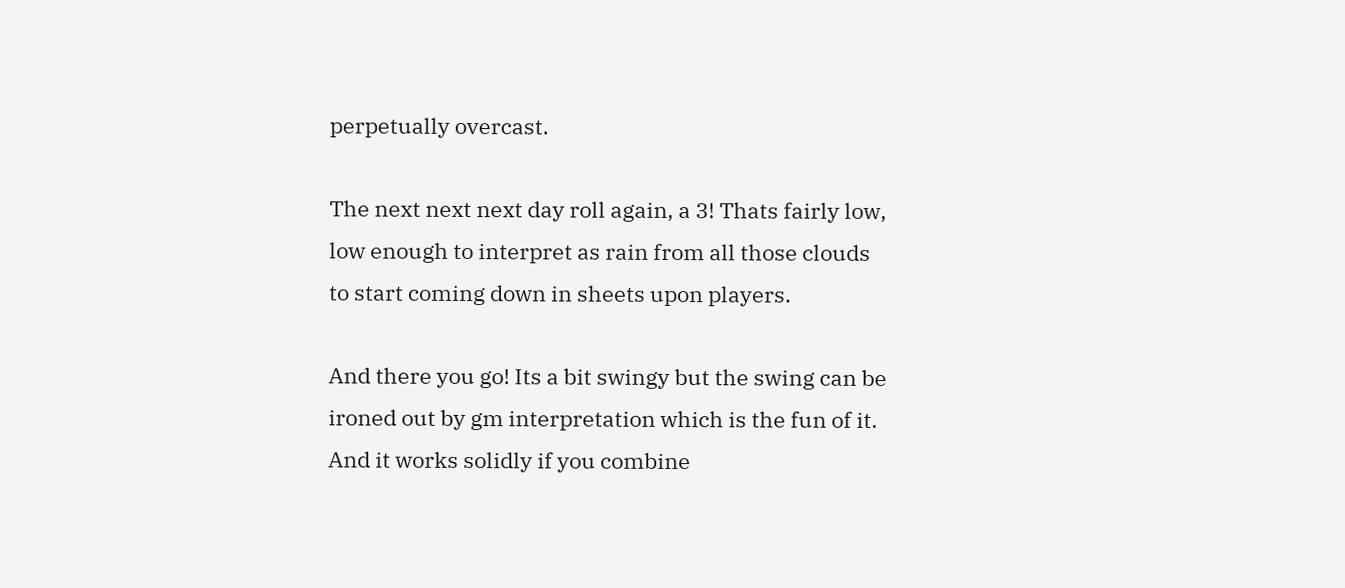perpetually overcast.

The next next next day roll again, a 3! Thats fairly low, low enough to interpret as rain from all those clouds to start coming down in sheets upon players.

And there you go! Its a bit swingy but the swing can be ironed out by gm interpretation which is the fun of it. And it works solidly if you combine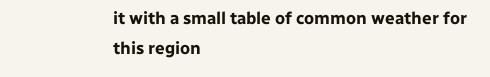it with a small table of common weather for this region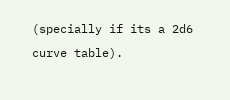(specially if its a 2d6 curve table).